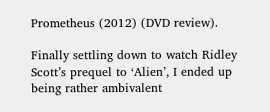Prometheus (2012) (DVD review).

Finally settling down to watch Ridley Scott’s prequel to ‘Alien’, I ended up being rather ambivalent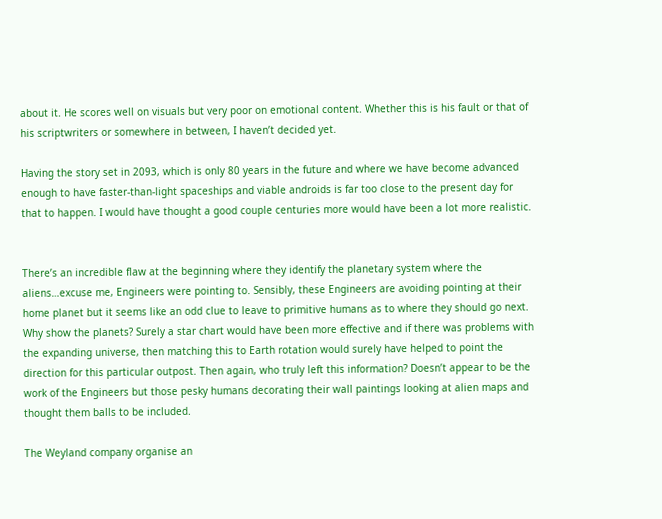about it. He scores well on visuals but very poor on emotional content. Whether this is his fault or that of his scriptwriters or somewhere in between, I haven’t decided yet.

Having the story set in 2093, which is only 80 years in the future and where we have become advanced enough to have faster-than-light spaceships and viable androids is far too close to the present day for that to happen. I would have thought a good couple centuries more would have been a lot more realistic.


There’s an incredible flaw at the beginning where they identify the planetary system where the aliens…excuse me, Engineers were pointing to. Sensibly, these Engineers are avoiding pointing at their home planet but it seems like an odd clue to leave to primitive humans as to where they should go next. Why show the planets? Surely a star chart would have been more effective and if there was problems with the expanding universe, then matching this to Earth rotation would surely have helped to point the direction for this particular outpost. Then again, who truly left this information? Doesn’t appear to be the work of the Engineers but those pesky humans decorating their wall paintings looking at alien maps and thought them balls to be included.

The Weyland company organise an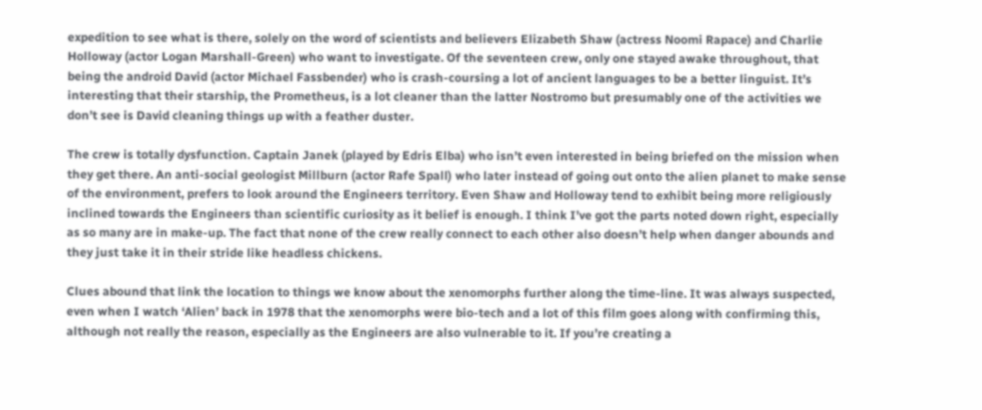expedition to see what is there, solely on the word of scientists and believers Elizabeth Shaw (actress Noomi Rapace) and Charlie Holloway (actor Logan Marshall-Green) who want to investigate. Of the seventeen crew, only one stayed awake throughout, that being the android David (actor Michael Fassbender) who is crash-coursing a lot of ancient languages to be a better linguist. It’s interesting that their starship, the Prometheus, is a lot cleaner than the latter Nostromo but presumably one of the activities we don’t see is David cleaning things up with a feather duster.

The crew is totally dysfunction. Captain Janek (played by Edris Elba) who isn’t even interested in being briefed on the mission when they get there. An anti-social geologist Millburn (actor Rafe Spall) who later instead of going out onto the alien planet to make sense of the environment, prefers to look around the Engineers territory. Even Shaw and Holloway tend to exhibit being more religiously inclined towards the Engineers than scientific curiosity as it belief is enough. I think I’ve got the parts noted down right, especially as so many are in make-up. The fact that none of the crew really connect to each other also doesn’t help when danger abounds and they just take it in their stride like headless chickens.

Clues abound that link the location to things we know about the xenomorphs further along the time-line. It was always suspected, even when I watch ‘Alien’ back in 1978 that the xenomorphs were bio-tech and a lot of this film goes along with confirming this, although not really the reason, especially as the Engineers are also vulnerable to it. If you’re creating a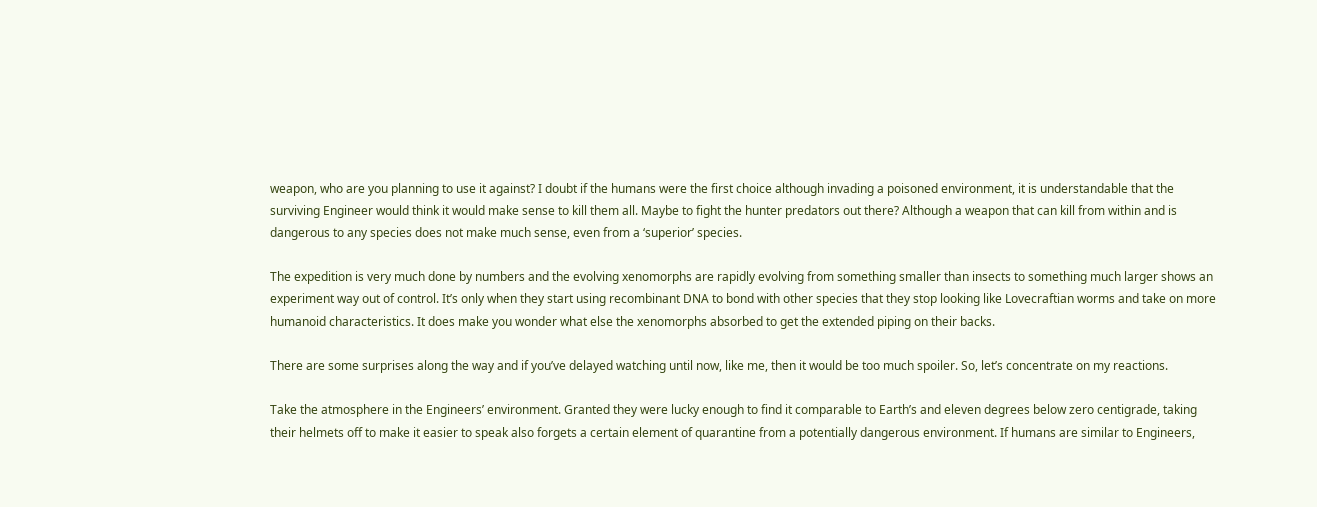weapon, who are you planning to use it against? I doubt if the humans were the first choice although invading a poisoned environment, it is understandable that the surviving Engineer would think it would make sense to kill them all. Maybe to fight the hunter predators out there? Although a weapon that can kill from within and is dangerous to any species does not make much sense, even from a ‘superior’ species.

The expedition is very much done by numbers and the evolving xenomorphs are rapidly evolving from something smaller than insects to something much larger shows an experiment way out of control. It’s only when they start using recombinant DNA to bond with other species that they stop looking like Lovecraftian worms and take on more humanoid characteristics. It does make you wonder what else the xenomorphs absorbed to get the extended piping on their backs.

There are some surprises along the way and if you’ve delayed watching until now, like me, then it would be too much spoiler. So, let’s concentrate on my reactions.

Take the atmosphere in the Engineers’ environment. Granted they were lucky enough to find it comparable to Earth’s and eleven degrees below zero centigrade, taking their helmets off to make it easier to speak also forgets a certain element of quarantine from a potentially dangerous environment. If humans are similar to Engineers,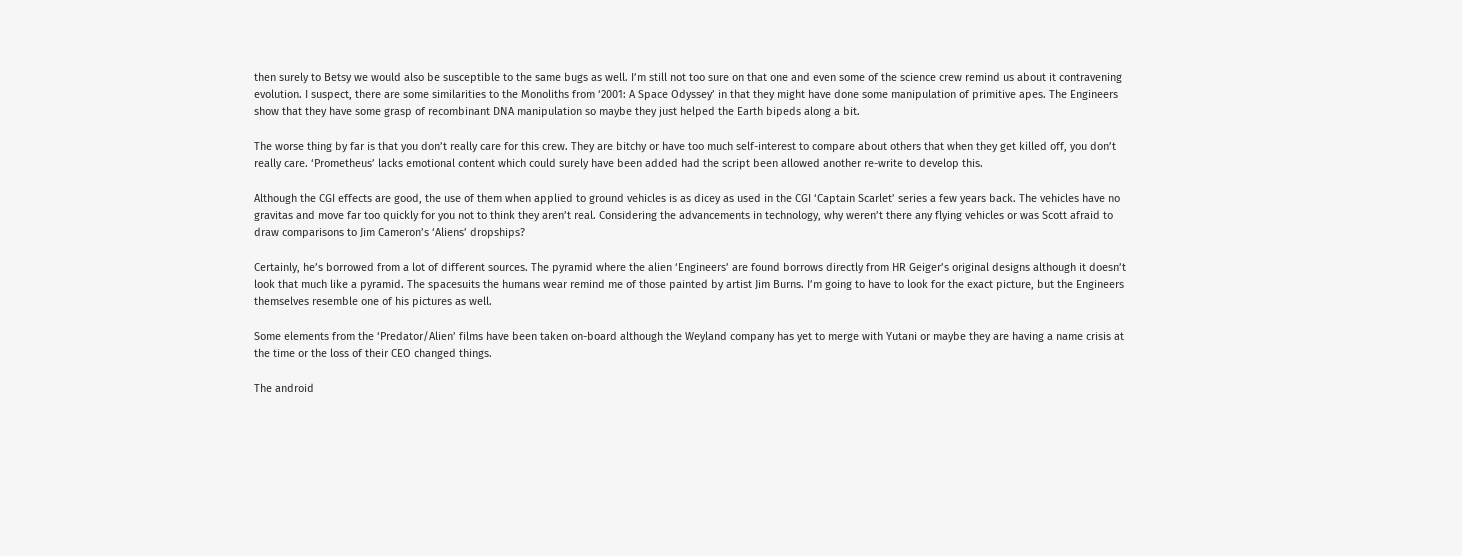then surely to Betsy we would also be susceptible to the same bugs as well. I’m still not too sure on that one and even some of the science crew remind us about it contravening evolution. I suspect, there are some similarities to the Monoliths from ‘2001: A Space Odyssey’ in that they might have done some manipulation of primitive apes. The Engineers show that they have some grasp of recombinant DNA manipulation so maybe they just helped the Earth bipeds along a bit.

The worse thing by far is that you don’t really care for this crew. They are bitchy or have too much self-interest to compare about others that when they get killed off, you don’t really care. ‘Prometheus’ lacks emotional content which could surely have been added had the script been allowed another re-write to develop this.

Although the CGI effects are good, the use of them when applied to ground vehicles is as dicey as used in the CGI ‘Captain Scarlet’ series a few years back. The vehicles have no gravitas and move far too quickly for you not to think they aren’t real. Considering the advancements in technology, why weren’t there any flying vehicles or was Scott afraid to draw comparisons to Jim Cameron’s ‘Aliens’ dropships?

Certainly, he’s borrowed from a lot of different sources. The pyramid where the alien ‘Engineers’ are found borrows directly from HR Geiger’s original designs although it doesn’t look that much like a pyramid. The spacesuits the humans wear remind me of those painted by artist Jim Burns. I’m going to have to look for the exact picture, but the Engineers themselves resemble one of his pictures as well.

Some elements from the ‘Predator/Alien’ films have been taken on-board although the Weyland company has yet to merge with Yutani or maybe they are having a name crisis at the time or the loss of their CEO changed things.

The android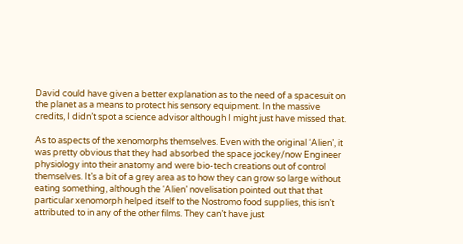David could have given a better explanation as to the need of a spacesuit on the planet as a means to protect his sensory equipment. In the massive credits, I didn’t spot a science advisor although I might just have missed that.

As to aspects of the xenomorphs themselves. Even with the original ‘Alien’, it was pretty obvious that they had absorbed the space jockey/now Engineer physiology into their anatomy and were bio-tech creations out of control themselves. It’s a bit of a grey area as to how they can grow so large without eating something, although the ‘Alien’ novelisation pointed out that that particular xenomorph helped itself to the Nostromo food supplies, this isn’t attributed to in any of the other films. They can’t have just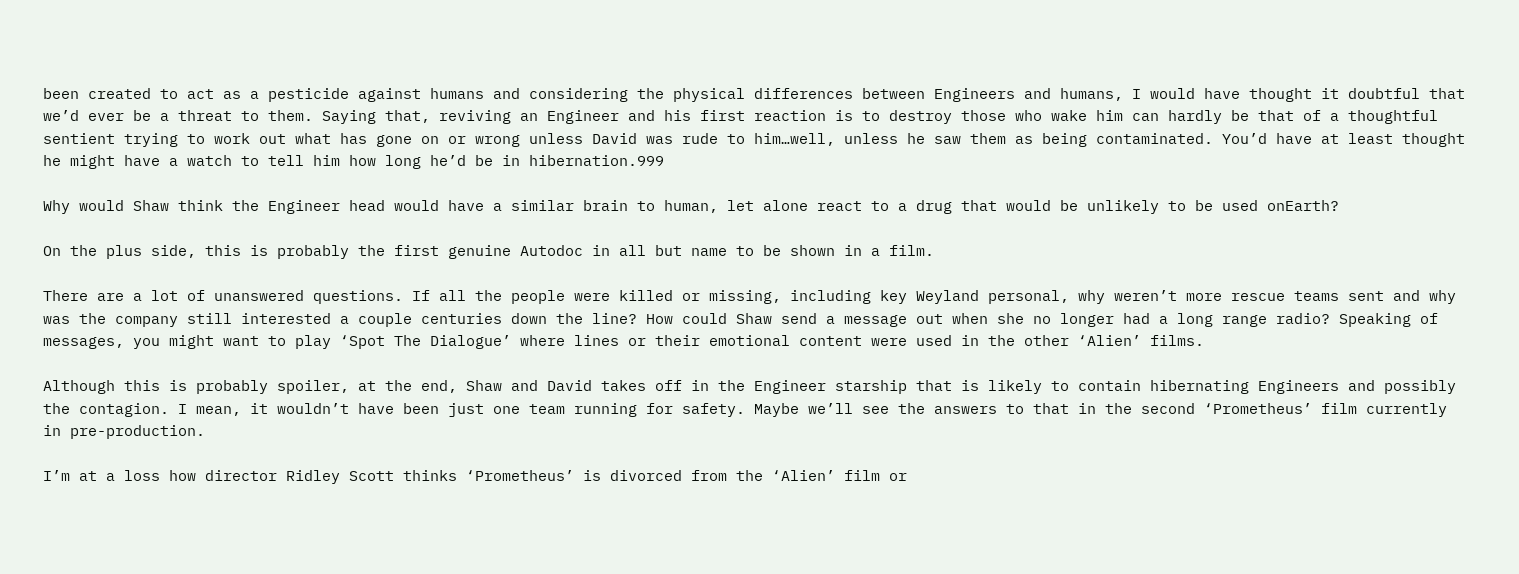been created to act as a pesticide against humans and considering the physical differences between Engineers and humans, I would have thought it doubtful that we’d ever be a threat to them. Saying that, reviving an Engineer and his first reaction is to destroy those who wake him can hardly be that of a thoughtful sentient trying to work out what has gone on or wrong unless David was rude to him…well, unless he saw them as being contaminated. You’d have at least thought he might have a watch to tell him how long he’d be in hibernation.999

Why would Shaw think the Engineer head would have a similar brain to human, let alone react to a drug that would be unlikely to be used onEarth?

On the plus side, this is probably the first genuine Autodoc in all but name to be shown in a film.

There are a lot of unanswered questions. If all the people were killed or missing, including key Weyland personal, why weren’t more rescue teams sent and why was the company still interested a couple centuries down the line? How could Shaw send a message out when she no longer had a long range radio? Speaking of messages, you might want to play ‘Spot The Dialogue’ where lines or their emotional content were used in the other ‘Alien’ films.

Although this is probably spoiler, at the end, Shaw and David takes off in the Engineer starship that is likely to contain hibernating Engineers and possibly the contagion. I mean, it wouldn’t have been just one team running for safety. Maybe we’ll see the answers to that in the second ‘Prometheus’ film currently in pre-production.

I’m at a loss how director Ridley Scott thinks ‘Prometheus’ is divorced from the ‘Alien’ film or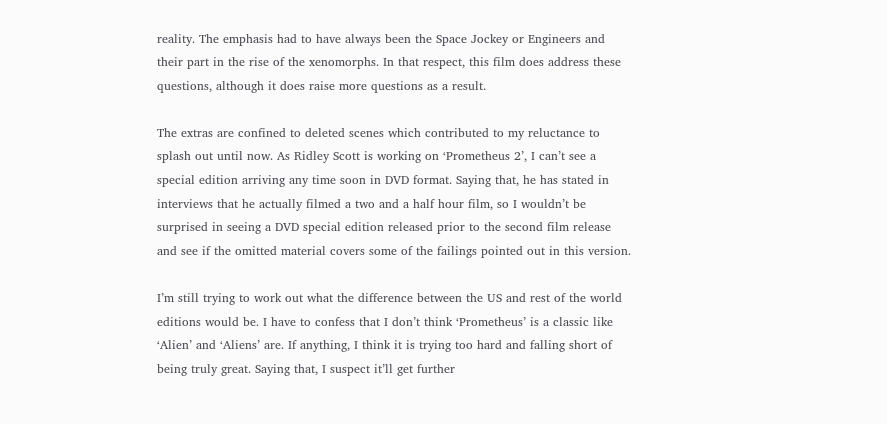reality. The emphasis had to have always been the Space Jockey or Engineers and their part in the rise of the xenomorphs. In that respect, this film does address these questions, although it does raise more questions as a result.

The extras are confined to deleted scenes which contributed to my reluctance to splash out until now. As Ridley Scott is working on ‘Prometheus 2’, I can’t see a special edition arriving any time soon in DVD format. Saying that, he has stated in interviews that he actually filmed a two and a half hour film, so I wouldn’t be surprised in seeing a DVD special edition released prior to the second film release and see if the omitted material covers some of the failings pointed out in this version.

I’m still trying to work out what the difference between the US and rest of the world editions would be. I have to confess that I don’t think ‘Prometheus’ is a classic like ‘Alien’ and ‘Aliens’ are. If anything, I think it is trying too hard and falling short of being truly great. Saying that, I suspect it’ll get further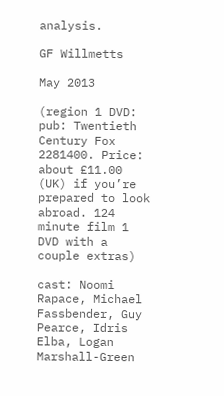analysis.

GF Willmetts

May 2013

(region 1 DVD: pub: Twentieth Century Fox 2281400. Price: about £11.00 (UK) if you’re prepared to look abroad. 124 minute film 1 DVD with a couple extras)

cast: Noomi Rapace, Michael Fassbender, Guy Pearce, Idris Elba, Logan Marshall-Green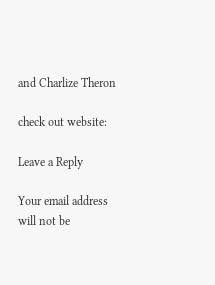and Charlize Theron

check out website:

Leave a Reply

Your email address will not be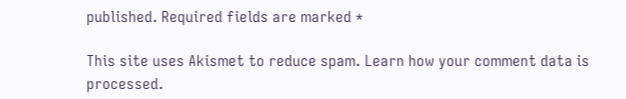published. Required fields are marked *

This site uses Akismet to reduce spam. Learn how your comment data is processed.